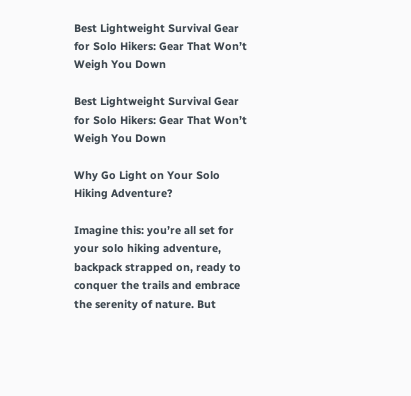Best Lightweight Survival Gear for Solo Hikers: Gear That Won’t Weigh You Down

Best Lightweight Survival Gear for Solo Hikers: Gear That Won’t Weigh You Down

Why Go Light on Your Solo Hiking Adventure?

Imagine this: you’re all set for your solo hiking adventure, backpack strapped on, ready to conquer the trails and embrace the serenity of nature. But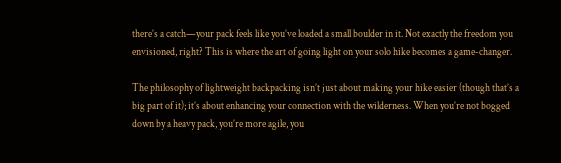there’s a catch—your pack feels like you’ve loaded a small boulder in it. Not exactly the freedom you envisioned, right? This is where the art of going light on your solo hike becomes a game-changer.

The philosophy of lightweight backpacking isn’t just about making your hike easier (though that’s a big part of it); it’s about enhancing your connection with the wilderness. When you’re not bogged down by a heavy pack, you’re more agile, you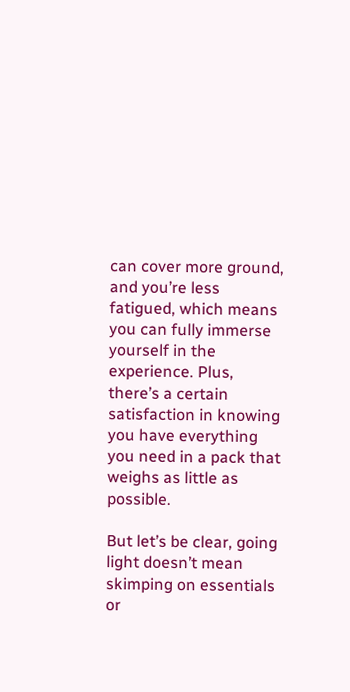can cover more ground, and you’re less fatigued, which means you can fully immerse yourself in the experience. Plus, there’s a certain satisfaction in knowing you have everything you need in a pack that weighs as little as possible.

But let’s be clear, going light doesn’t mean skimping on essentials or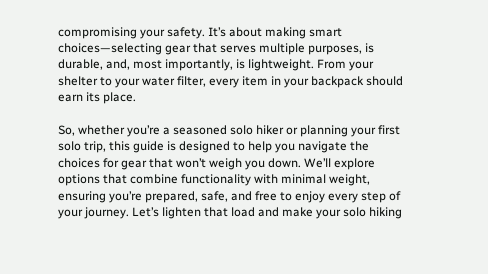compromising your safety. It’s about making smart choices—selecting gear that serves multiple purposes, is durable, and, most importantly, is lightweight. From your shelter to your water filter, every item in your backpack should earn its place.

So, whether you’re a seasoned solo hiker or planning your first solo trip, this guide is designed to help you navigate the choices for gear that won’t weigh you down. We’ll explore options that combine functionality with minimal weight, ensuring you’re prepared, safe, and free to enjoy every step of your journey. Let’s lighten that load and make your solo hiking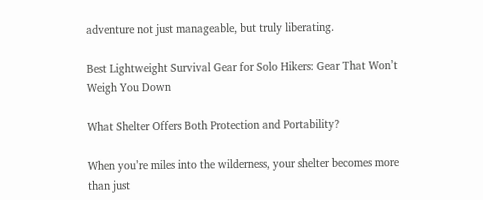adventure not just manageable, but truly liberating.

Best Lightweight Survival Gear for Solo Hikers: Gear That Won’t Weigh You Down

What Shelter Offers Both Protection and Portability?

When you’re miles into the wilderness, your shelter becomes more than just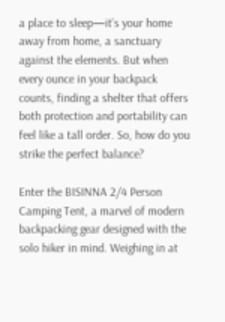a place to sleep—it’s your home away from home, a sanctuary against the elements. But when every ounce in your backpack counts, finding a shelter that offers both protection and portability can feel like a tall order. So, how do you strike the perfect balance?

Enter the BISINNA 2/4 Person Camping Tent, a marvel of modern backpacking gear designed with the solo hiker in mind. Weighing in at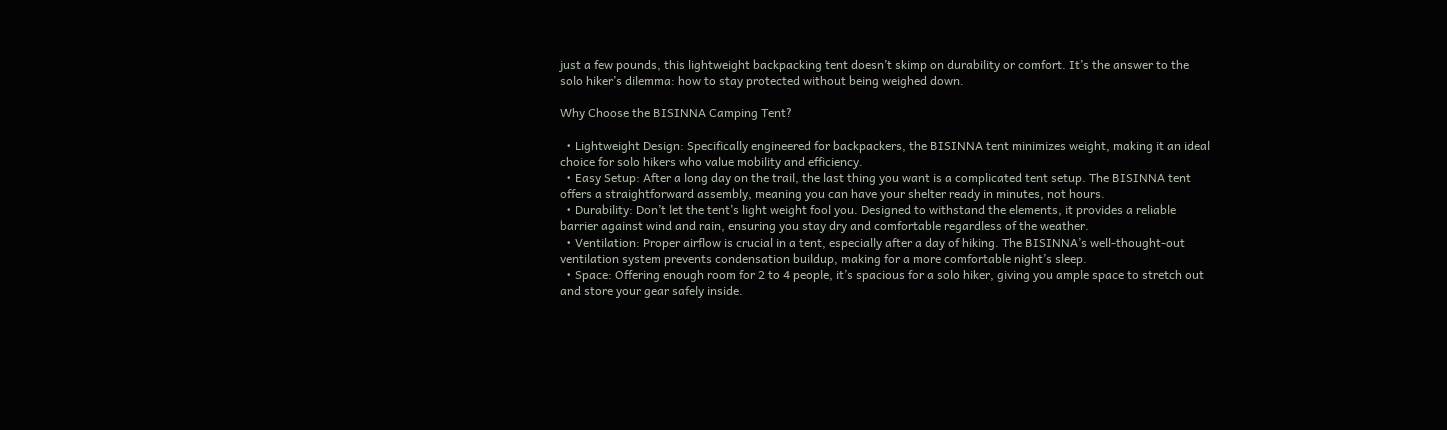just a few pounds, this lightweight backpacking tent doesn’t skimp on durability or comfort. It’s the answer to the solo hiker’s dilemma: how to stay protected without being weighed down.

Why Choose the BISINNA Camping Tent?

  • Lightweight Design: Specifically engineered for backpackers, the BISINNA tent minimizes weight, making it an ideal choice for solo hikers who value mobility and efficiency.
  • Easy Setup: After a long day on the trail, the last thing you want is a complicated tent setup. The BISINNA tent offers a straightforward assembly, meaning you can have your shelter ready in minutes, not hours.
  • Durability: Don’t let the tent’s light weight fool you. Designed to withstand the elements, it provides a reliable barrier against wind and rain, ensuring you stay dry and comfortable regardless of the weather.
  • Ventilation: Proper airflow is crucial in a tent, especially after a day of hiking. The BISINNA’s well-thought-out ventilation system prevents condensation buildup, making for a more comfortable night’s sleep.
  • Space: Offering enough room for 2 to 4 people, it’s spacious for a solo hiker, giving you ample space to stretch out and store your gear safely inside.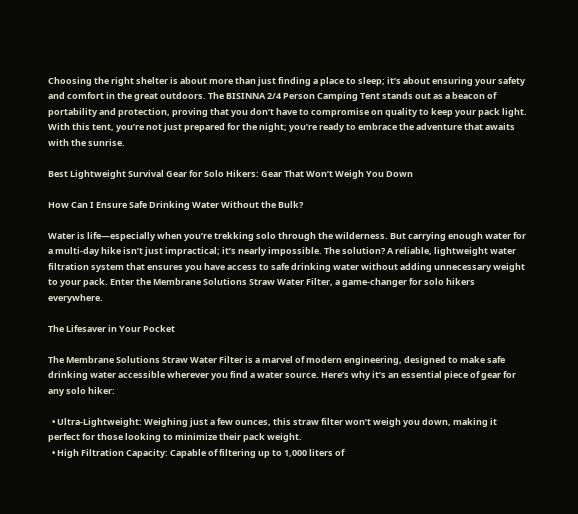Choosing the right shelter is about more than just finding a place to sleep; it’s about ensuring your safety and comfort in the great outdoors. The BISINNA 2/4 Person Camping Tent stands out as a beacon of portability and protection, proving that you don’t have to compromise on quality to keep your pack light. With this tent, you’re not just prepared for the night; you’re ready to embrace the adventure that awaits with the sunrise.

Best Lightweight Survival Gear for Solo Hikers: Gear That Won’t Weigh You Down

How Can I Ensure Safe Drinking Water Without the Bulk?

Water is life—especially when you’re trekking solo through the wilderness. But carrying enough water for a multi-day hike isn’t just impractical; it’s nearly impossible. The solution? A reliable, lightweight water filtration system that ensures you have access to safe drinking water without adding unnecessary weight to your pack. Enter the Membrane Solutions Straw Water Filter, a game-changer for solo hikers everywhere.

The Lifesaver in Your Pocket

The Membrane Solutions Straw Water Filter is a marvel of modern engineering, designed to make safe drinking water accessible wherever you find a water source. Here’s why it’s an essential piece of gear for any solo hiker:

  • Ultra-Lightweight: Weighing just a few ounces, this straw filter won’t weigh you down, making it perfect for those looking to minimize their pack weight.
  • High Filtration Capacity: Capable of filtering up to 1,000 liters of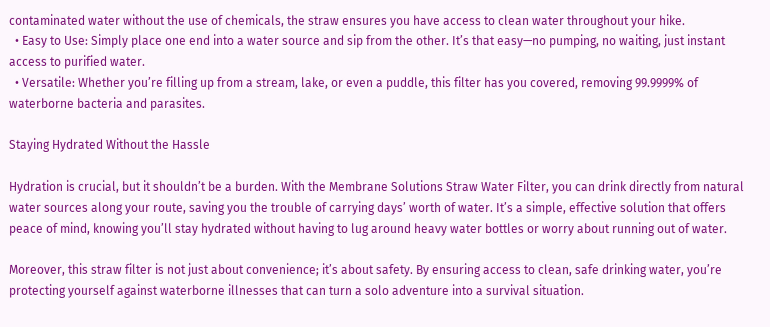contaminated water without the use of chemicals, the straw ensures you have access to clean water throughout your hike.
  • Easy to Use: Simply place one end into a water source and sip from the other. It’s that easy—no pumping, no waiting, just instant access to purified water.
  • Versatile: Whether you’re filling up from a stream, lake, or even a puddle, this filter has you covered, removing 99.9999% of waterborne bacteria and parasites.

Staying Hydrated Without the Hassle

Hydration is crucial, but it shouldn’t be a burden. With the Membrane Solutions Straw Water Filter, you can drink directly from natural water sources along your route, saving you the trouble of carrying days’ worth of water. It’s a simple, effective solution that offers peace of mind, knowing you’ll stay hydrated without having to lug around heavy water bottles or worry about running out of water.

Moreover, this straw filter is not just about convenience; it’s about safety. By ensuring access to clean, safe drinking water, you’re protecting yourself against waterborne illnesses that can turn a solo adventure into a survival situation.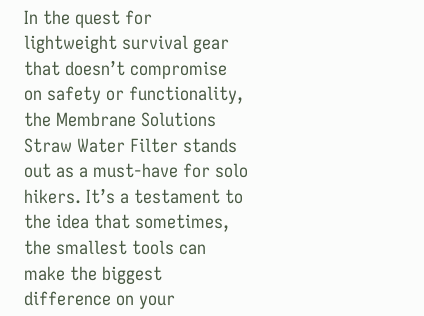In the quest for lightweight survival gear that doesn’t compromise on safety or functionality, the Membrane Solutions Straw Water Filter stands out as a must-have for solo hikers. It’s a testament to the idea that sometimes, the smallest tools can make the biggest difference on your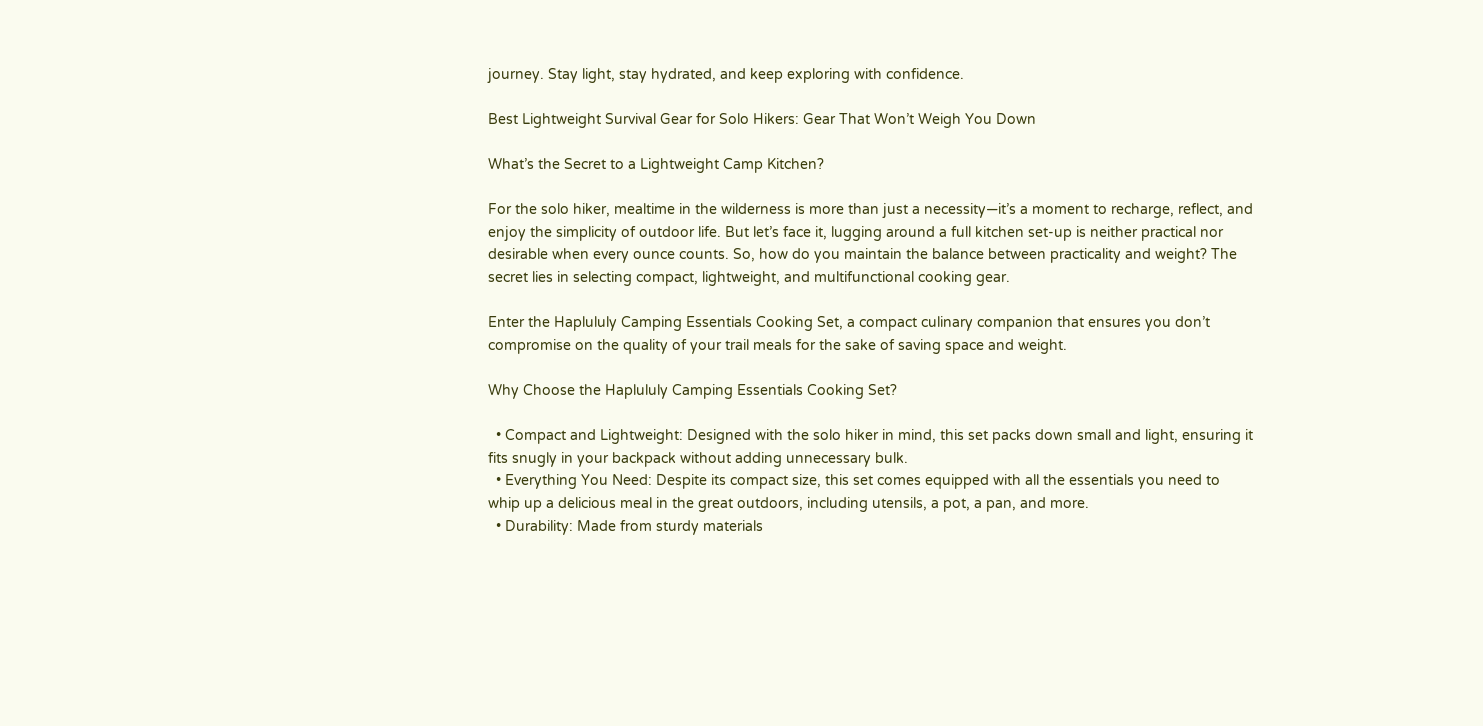journey. Stay light, stay hydrated, and keep exploring with confidence.

Best Lightweight Survival Gear for Solo Hikers: Gear That Won’t Weigh You Down

What’s the Secret to a Lightweight Camp Kitchen?

For the solo hiker, mealtime in the wilderness is more than just a necessity—it’s a moment to recharge, reflect, and enjoy the simplicity of outdoor life. But let’s face it, lugging around a full kitchen set-up is neither practical nor desirable when every ounce counts. So, how do you maintain the balance between practicality and weight? The secret lies in selecting compact, lightweight, and multifunctional cooking gear.

Enter the Haplululy Camping Essentials Cooking Set, a compact culinary companion that ensures you don’t compromise on the quality of your trail meals for the sake of saving space and weight.

Why Choose the Haplululy Camping Essentials Cooking Set?

  • Compact and Lightweight: Designed with the solo hiker in mind, this set packs down small and light, ensuring it fits snugly in your backpack without adding unnecessary bulk.
  • Everything You Need: Despite its compact size, this set comes equipped with all the essentials you need to whip up a delicious meal in the great outdoors, including utensils, a pot, a pan, and more.
  • Durability: Made from sturdy materials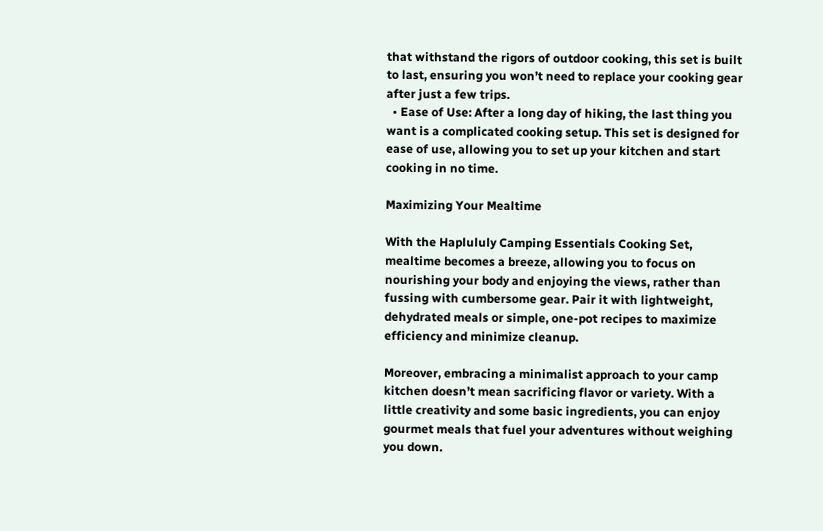that withstand the rigors of outdoor cooking, this set is built to last, ensuring you won’t need to replace your cooking gear after just a few trips.
  • Ease of Use: After a long day of hiking, the last thing you want is a complicated cooking setup. This set is designed for ease of use, allowing you to set up your kitchen and start cooking in no time.

Maximizing Your Mealtime

With the Haplululy Camping Essentials Cooking Set, mealtime becomes a breeze, allowing you to focus on nourishing your body and enjoying the views, rather than fussing with cumbersome gear. Pair it with lightweight, dehydrated meals or simple, one-pot recipes to maximize efficiency and minimize cleanup.

Moreover, embracing a minimalist approach to your camp kitchen doesn’t mean sacrificing flavor or variety. With a little creativity and some basic ingredients, you can enjoy gourmet meals that fuel your adventures without weighing you down.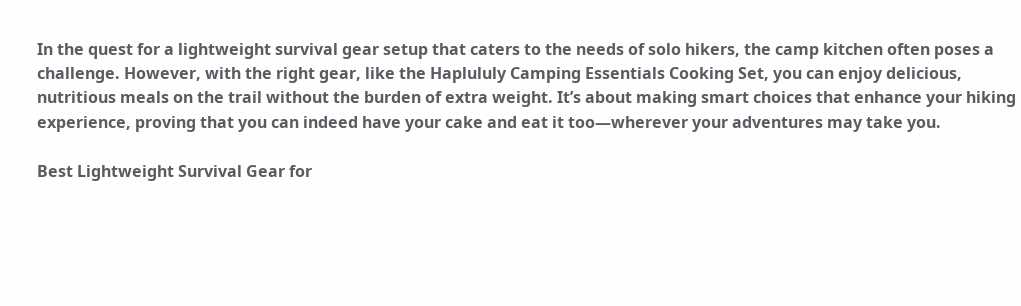In the quest for a lightweight survival gear setup that caters to the needs of solo hikers, the camp kitchen often poses a challenge. However, with the right gear, like the Haplululy Camping Essentials Cooking Set, you can enjoy delicious, nutritious meals on the trail without the burden of extra weight. It’s about making smart choices that enhance your hiking experience, proving that you can indeed have your cake and eat it too—wherever your adventures may take you.

Best Lightweight Survival Gear for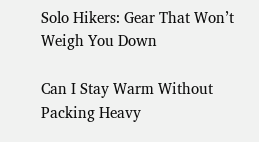Solo Hikers: Gear That Won’t Weigh You Down

Can I Stay Warm Without Packing Heavy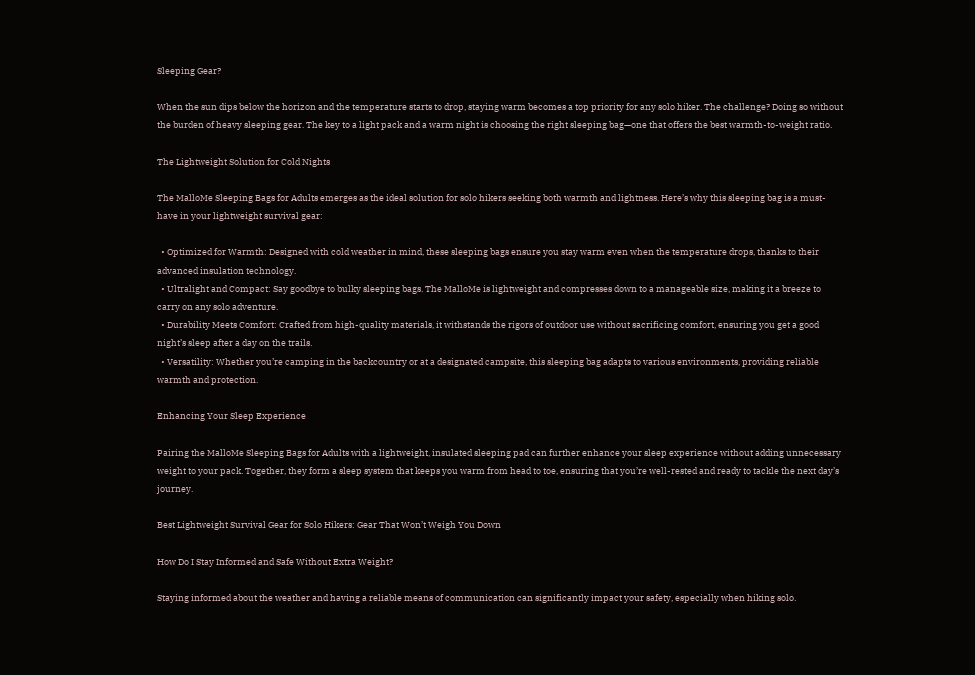Sleeping Gear?

When the sun dips below the horizon and the temperature starts to drop, staying warm becomes a top priority for any solo hiker. The challenge? Doing so without the burden of heavy sleeping gear. The key to a light pack and a warm night is choosing the right sleeping bag—one that offers the best warmth-to-weight ratio.

The Lightweight Solution for Cold Nights

The MalloMe Sleeping Bags for Adults emerges as the ideal solution for solo hikers seeking both warmth and lightness. Here’s why this sleeping bag is a must-have in your lightweight survival gear:

  • Optimized for Warmth: Designed with cold weather in mind, these sleeping bags ensure you stay warm even when the temperature drops, thanks to their advanced insulation technology.
  • Ultralight and Compact: Say goodbye to bulky sleeping bags. The MalloMe is lightweight and compresses down to a manageable size, making it a breeze to carry on any solo adventure.
  • Durability Meets Comfort: Crafted from high-quality materials, it withstands the rigors of outdoor use without sacrificing comfort, ensuring you get a good night’s sleep after a day on the trails.
  • Versatility: Whether you’re camping in the backcountry or at a designated campsite, this sleeping bag adapts to various environments, providing reliable warmth and protection.

Enhancing Your Sleep Experience

Pairing the MalloMe Sleeping Bags for Adults with a lightweight, insulated sleeping pad can further enhance your sleep experience without adding unnecessary weight to your pack. Together, they form a sleep system that keeps you warm from head to toe, ensuring that you’re well-rested and ready to tackle the next day’s journey.

Best Lightweight Survival Gear for Solo Hikers: Gear That Won’t Weigh You Down

How Do I Stay Informed and Safe Without Extra Weight?

Staying informed about the weather and having a reliable means of communication can significantly impact your safety, especially when hiking solo.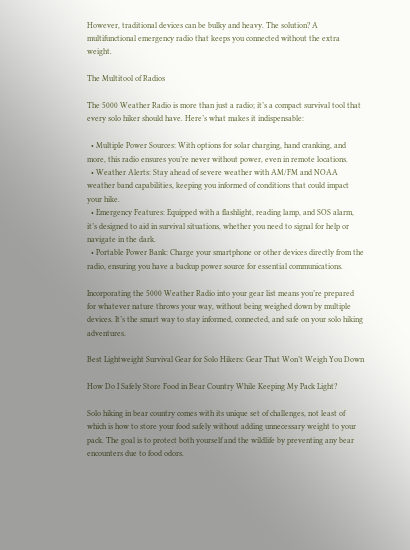However, traditional devices can be bulky and heavy. The solution? A multifunctional emergency radio that keeps you connected without the extra weight.

The Multitool of Radios

The 5000 Weather Radio is more than just a radio; it’s a compact survival tool that every solo hiker should have. Here’s what makes it indispensable:

  • Multiple Power Sources: With options for solar charging, hand cranking, and more, this radio ensures you’re never without power, even in remote locations.
  • Weather Alerts: Stay ahead of severe weather with AM/FM and NOAA weather band capabilities, keeping you informed of conditions that could impact your hike.
  • Emergency Features: Equipped with a flashlight, reading lamp, and SOS alarm, it’s designed to aid in survival situations, whether you need to signal for help or navigate in the dark.
  • Portable Power Bank: Charge your smartphone or other devices directly from the radio, ensuring you have a backup power source for essential communications.

Incorporating the 5000 Weather Radio into your gear list means you’re prepared for whatever nature throws your way, without being weighed down by multiple devices. It’s the smart way to stay informed, connected, and safe on your solo hiking adventures.

Best Lightweight Survival Gear for Solo Hikers: Gear That Won’t Weigh You Down

How Do I Safely Store Food in Bear Country While Keeping My Pack Light?

Solo hiking in bear country comes with its unique set of challenges, not least of which is how to store your food safely without adding unnecessary weight to your pack. The goal is to protect both yourself and the wildlife by preventing any bear encounters due to food odors.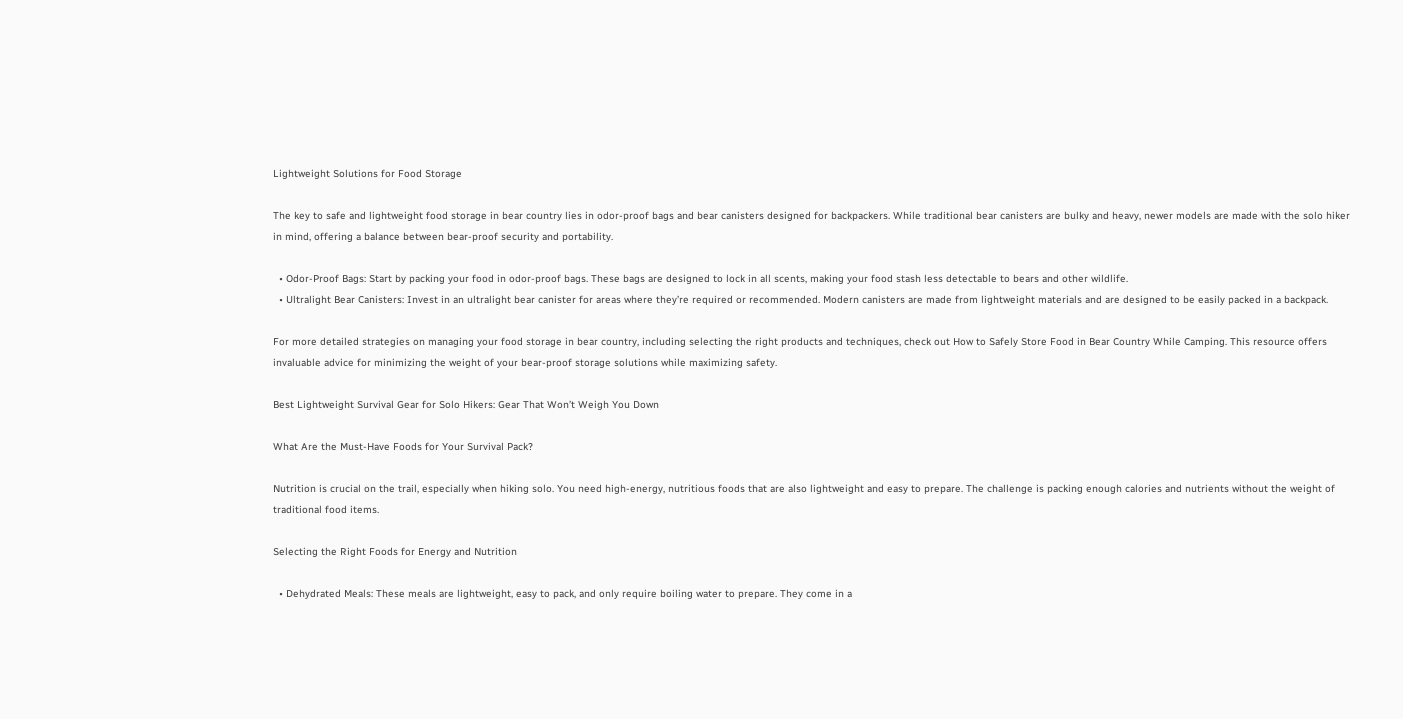Lightweight Solutions for Food Storage

The key to safe and lightweight food storage in bear country lies in odor-proof bags and bear canisters designed for backpackers. While traditional bear canisters are bulky and heavy, newer models are made with the solo hiker in mind, offering a balance between bear-proof security and portability.

  • Odor-Proof Bags: Start by packing your food in odor-proof bags. These bags are designed to lock in all scents, making your food stash less detectable to bears and other wildlife.
  • Ultralight Bear Canisters: Invest in an ultralight bear canister for areas where they’re required or recommended. Modern canisters are made from lightweight materials and are designed to be easily packed in a backpack.

For more detailed strategies on managing your food storage in bear country, including selecting the right products and techniques, check out How to Safely Store Food in Bear Country While Camping. This resource offers invaluable advice for minimizing the weight of your bear-proof storage solutions while maximizing safety.

Best Lightweight Survival Gear for Solo Hikers: Gear That Won’t Weigh You Down

What Are the Must-Have Foods for Your Survival Pack?

Nutrition is crucial on the trail, especially when hiking solo. You need high-energy, nutritious foods that are also lightweight and easy to prepare. The challenge is packing enough calories and nutrients without the weight of traditional food items.

Selecting the Right Foods for Energy and Nutrition

  • Dehydrated Meals: These meals are lightweight, easy to pack, and only require boiling water to prepare. They come in a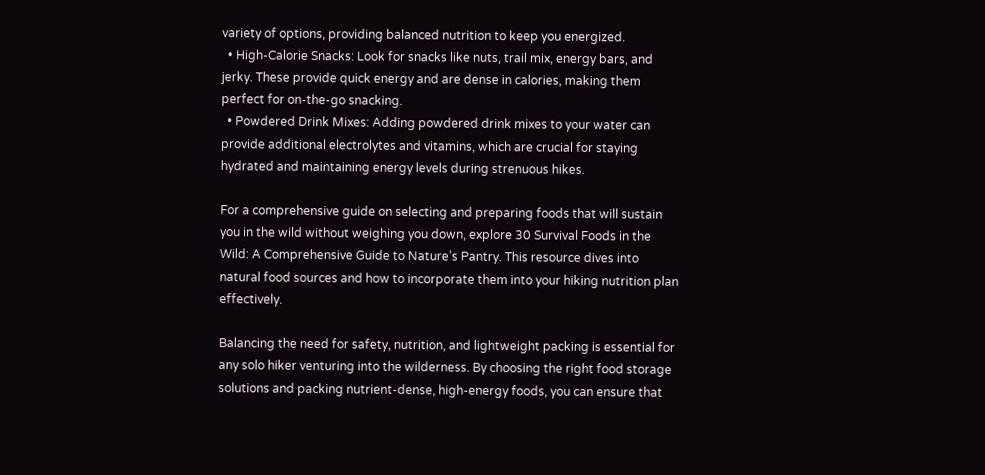variety of options, providing balanced nutrition to keep you energized.
  • High-Calorie Snacks: Look for snacks like nuts, trail mix, energy bars, and jerky. These provide quick energy and are dense in calories, making them perfect for on-the-go snacking.
  • Powdered Drink Mixes: Adding powdered drink mixes to your water can provide additional electrolytes and vitamins, which are crucial for staying hydrated and maintaining energy levels during strenuous hikes.

For a comprehensive guide on selecting and preparing foods that will sustain you in the wild without weighing you down, explore 30 Survival Foods in the Wild: A Comprehensive Guide to Nature’s Pantry. This resource dives into natural food sources and how to incorporate them into your hiking nutrition plan effectively.

Balancing the need for safety, nutrition, and lightweight packing is essential for any solo hiker venturing into the wilderness. By choosing the right food storage solutions and packing nutrient-dense, high-energy foods, you can ensure that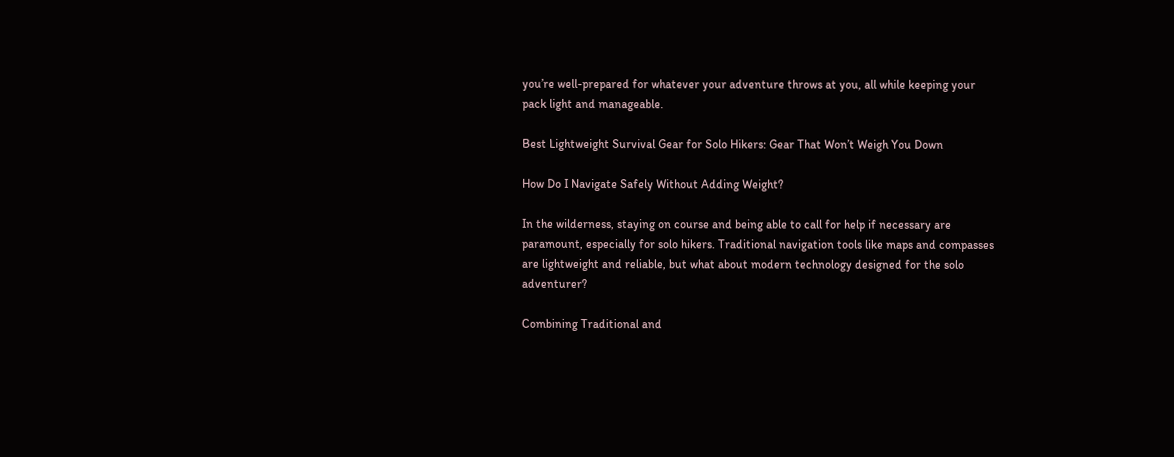you’re well-prepared for whatever your adventure throws at you, all while keeping your pack light and manageable.

Best Lightweight Survival Gear for Solo Hikers: Gear That Won’t Weigh You Down

How Do I Navigate Safely Without Adding Weight?

In the wilderness, staying on course and being able to call for help if necessary are paramount, especially for solo hikers. Traditional navigation tools like maps and compasses are lightweight and reliable, but what about modern technology designed for the solo adventurer?

Combining Traditional and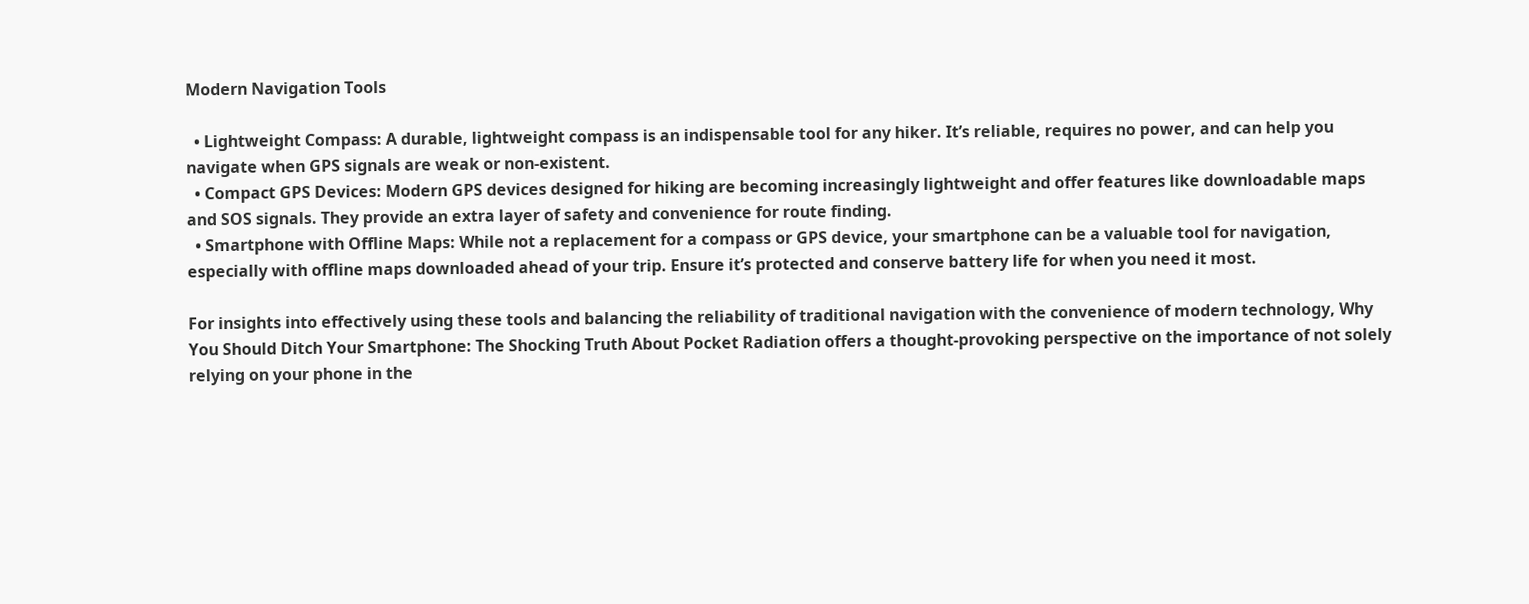Modern Navigation Tools

  • Lightweight Compass: A durable, lightweight compass is an indispensable tool for any hiker. It’s reliable, requires no power, and can help you navigate when GPS signals are weak or non-existent.
  • Compact GPS Devices: Modern GPS devices designed for hiking are becoming increasingly lightweight and offer features like downloadable maps and SOS signals. They provide an extra layer of safety and convenience for route finding.
  • Smartphone with Offline Maps: While not a replacement for a compass or GPS device, your smartphone can be a valuable tool for navigation, especially with offline maps downloaded ahead of your trip. Ensure it’s protected and conserve battery life for when you need it most.

For insights into effectively using these tools and balancing the reliability of traditional navigation with the convenience of modern technology, Why You Should Ditch Your Smartphone: The Shocking Truth About Pocket Radiation offers a thought-provoking perspective on the importance of not solely relying on your phone in the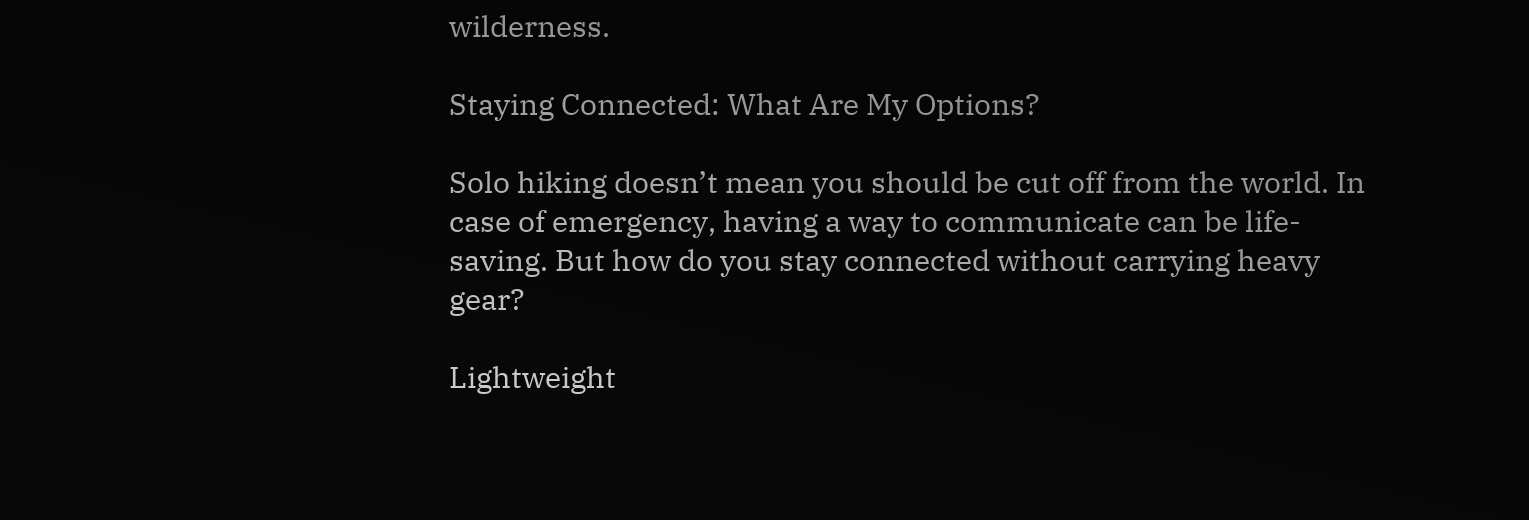wilderness.

Staying Connected: What Are My Options?

Solo hiking doesn’t mean you should be cut off from the world. In case of emergency, having a way to communicate can be life-saving. But how do you stay connected without carrying heavy gear?

Lightweight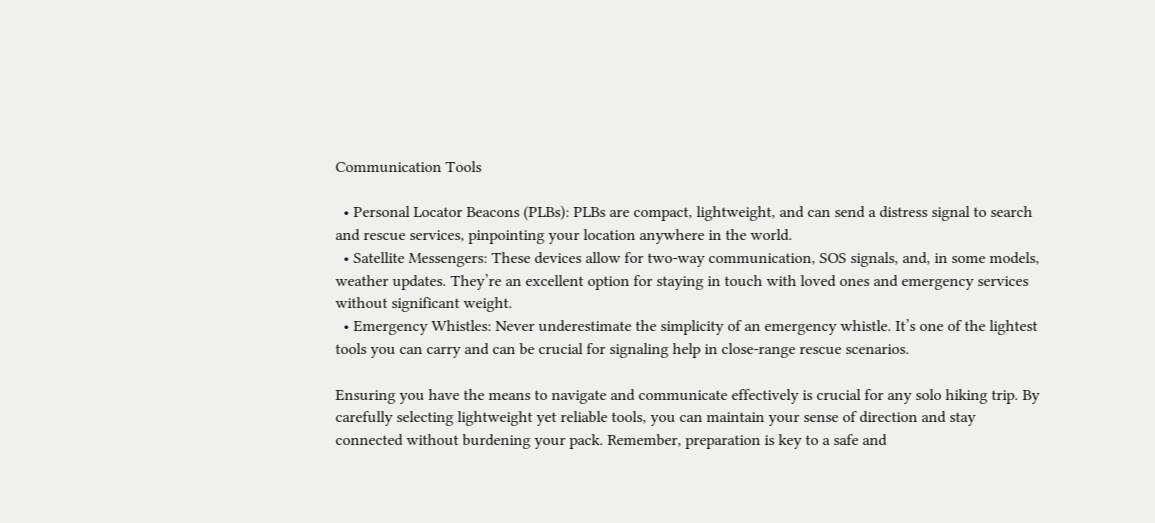Communication Tools

  • Personal Locator Beacons (PLBs): PLBs are compact, lightweight, and can send a distress signal to search and rescue services, pinpointing your location anywhere in the world.
  • Satellite Messengers: These devices allow for two-way communication, SOS signals, and, in some models, weather updates. They’re an excellent option for staying in touch with loved ones and emergency services without significant weight.
  • Emergency Whistles: Never underestimate the simplicity of an emergency whistle. It’s one of the lightest tools you can carry and can be crucial for signaling help in close-range rescue scenarios.

Ensuring you have the means to navigate and communicate effectively is crucial for any solo hiking trip. By carefully selecting lightweight yet reliable tools, you can maintain your sense of direction and stay connected without burdening your pack. Remember, preparation is key to a safe and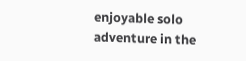enjoyable solo adventure in the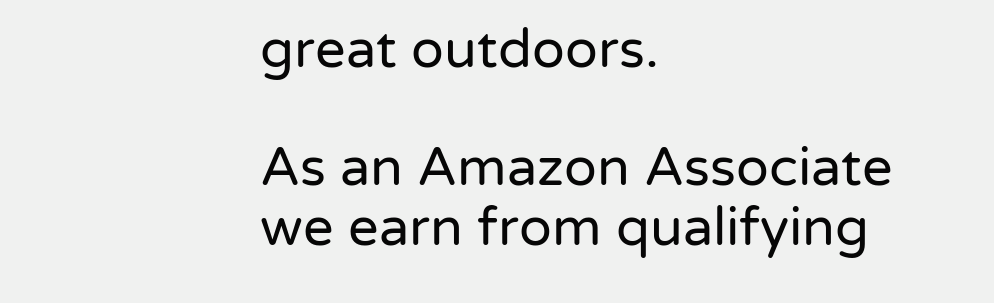great outdoors.

As an Amazon Associate we earn from qualifying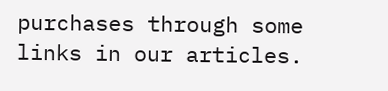purchases through some links in our articles.